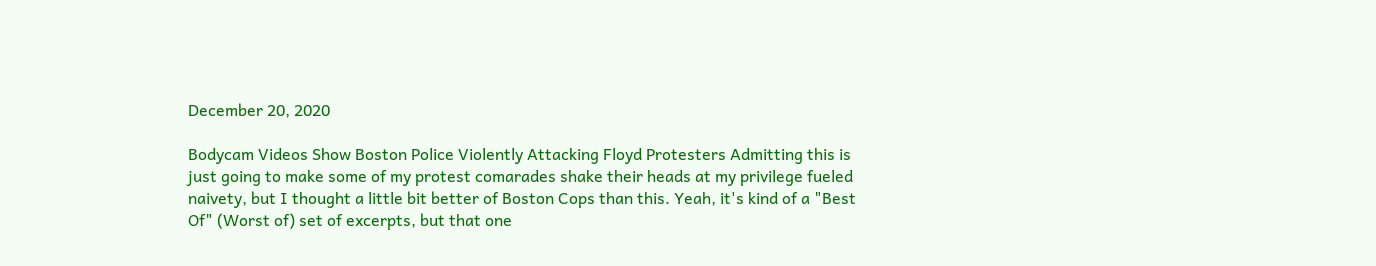December 20, 2020

Bodycam Videos Show Boston Police Violently Attacking Floyd Protesters Admitting this is just going to make some of my protest comarades shake their heads at my privilege fueled naivety, but I thought a little bit better of Boston Cops than this. Yeah, it's kind of a "Best Of" (Worst of) set of excerpts, but that one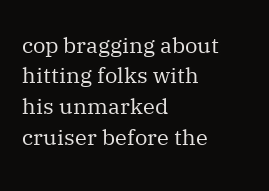cop bragging about hitting folks with his unmarked cruiser before the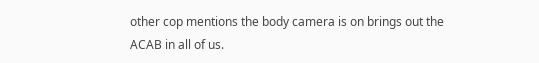other cop mentions the body camera is on brings out the ACAB in all of us.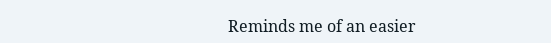Reminds me of an easier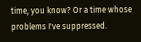time, you know? Or a time whose problems I've suppressed.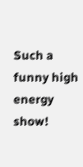Such a funny high energy show!